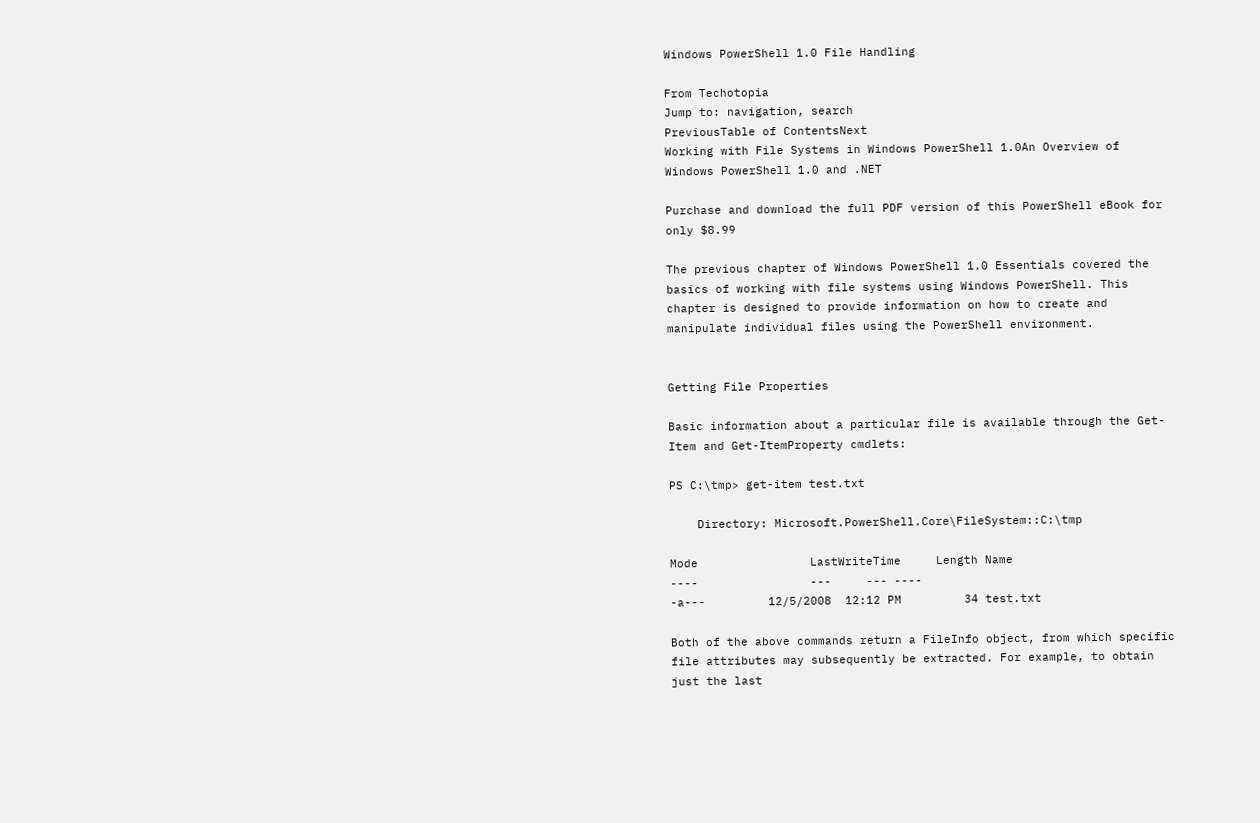Windows PowerShell 1.0 File Handling

From Techotopia
Jump to: navigation, search
PreviousTable of ContentsNext
Working with File Systems in Windows PowerShell 1.0An Overview of Windows PowerShell 1.0 and .NET

Purchase and download the full PDF version of this PowerShell eBook for only $8.99

The previous chapter of Windows PowerShell 1.0 Essentials covered the basics of working with file systems using Windows PowerShell. This chapter is designed to provide information on how to create and manipulate individual files using the PowerShell environment.


Getting File Properties

Basic information about a particular file is available through the Get-Item and Get-ItemProperty cmdlets:

PS C:\tmp> get-item test.txt

    Directory: Microsoft.PowerShell.Core\FileSystem::C:\tmp

Mode                LastWriteTime     Length Name
----                ---     --- ----
-a---         12/5/2008  12:12 PM         34 test.txt

Both of the above commands return a FileInfo object, from which specific file attributes may subsequently be extracted. For example, to obtain just the last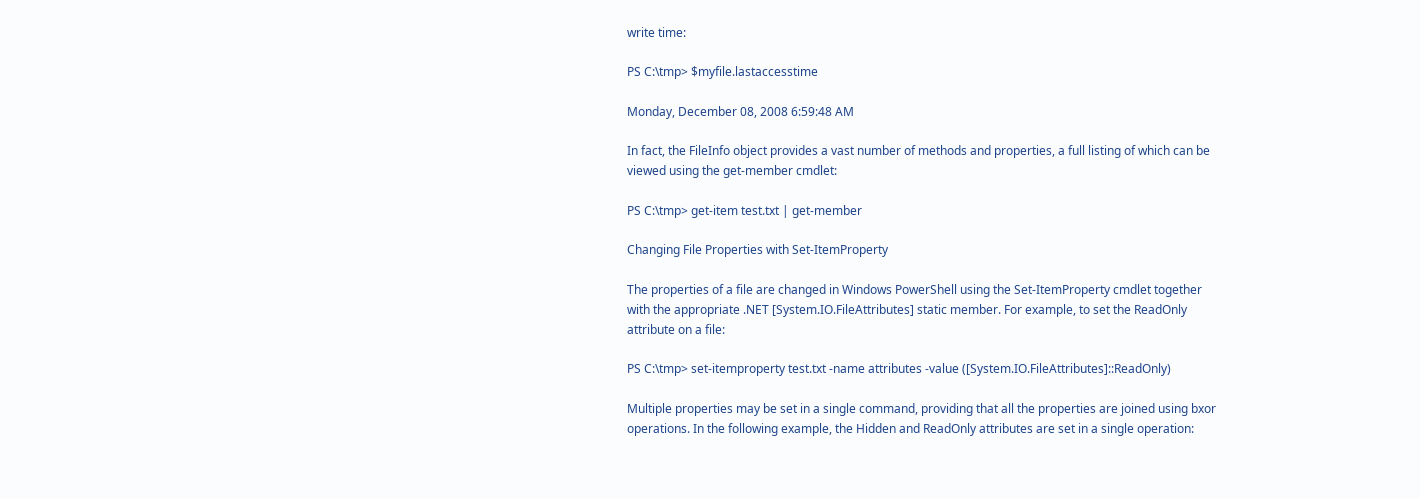write time:

PS C:\tmp> $myfile.lastaccesstime

Monday, December 08, 2008 6:59:48 AM

In fact, the FileInfo object provides a vast number of methods and properties, a full listing of which can be viewed using the get-member cmdlet:

PS C:\tmp> get-item test.txt | get-member

Changing File Properties with Set-ItemProperty

The properties of a file are changed in Windows PowerShell using the Set-ItemProperty cmdlet together with the appropriate .NET [System.IO.FileAttributes] static member. For example, to set the ReadOnly attribute on a file:

PS C:\tmp> set-itemproperty test.txt -name attributes -value ([System.IO.FileAttributes]::ReadOnly)

Multiple properties may be set in a single command, providing that all the properties are joined using bxor operations. In the following example, the Hidden and ReadOnly attributes are set in a single operation: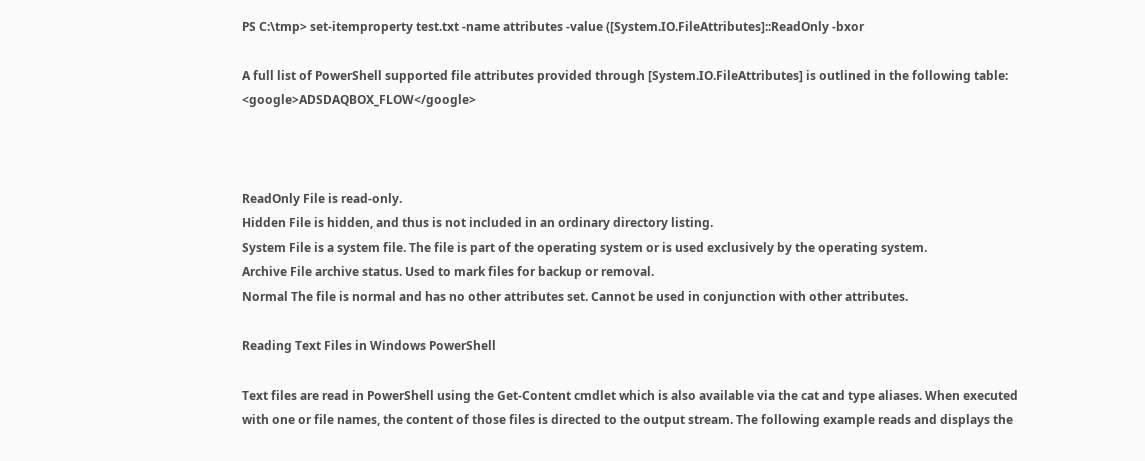PS C:\tmp> set-itemproperty test.txt -name attributes -value ([System.IO.FileAttributes]::ReadOnly -bxor

A full list of PowerShell supported file attributes provided through [System.IO.FileAttributes] is outlined in the following table: <google>ADSDAQBOX_FLOW</google>



ReadOnly File is read-only.
Hidden File is hidden, and thus is not included in an ordinary directory listing.
System File is a system file. The file is part of the operating system or is used exclusively by the operating system.
Archive File archive status. Used to mark files for backup or removal.
Normal The file is normal and has no other attributes set. Cannot be used in conjunction with other attributes.

Reading Text Files in Windows PowerShell

Text files are read in PowerShell using the Get-Content cmdlet which is also available via the cat and type aliases. When executed with one or file names, the content of those files is directed to the output stream. The following example reads and displays the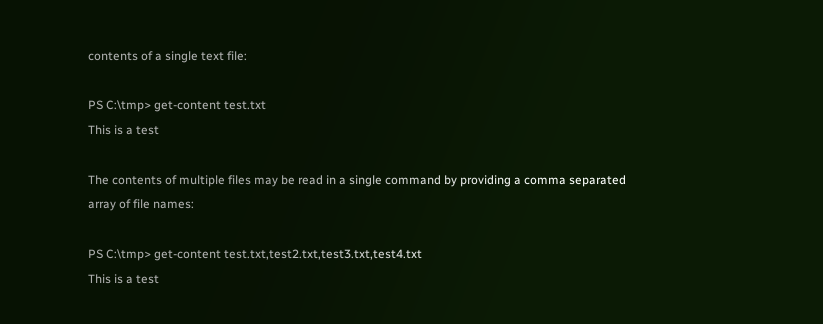contents of a single text file:

PS C:\tmp> get-content test.txt
This is a test

The contents of multiple files may be read in a single command by providing a comma separated array of file names:

PS C:\tmp> get-content test.txt,test2.txt,test3.txt,test4.txt
This is a test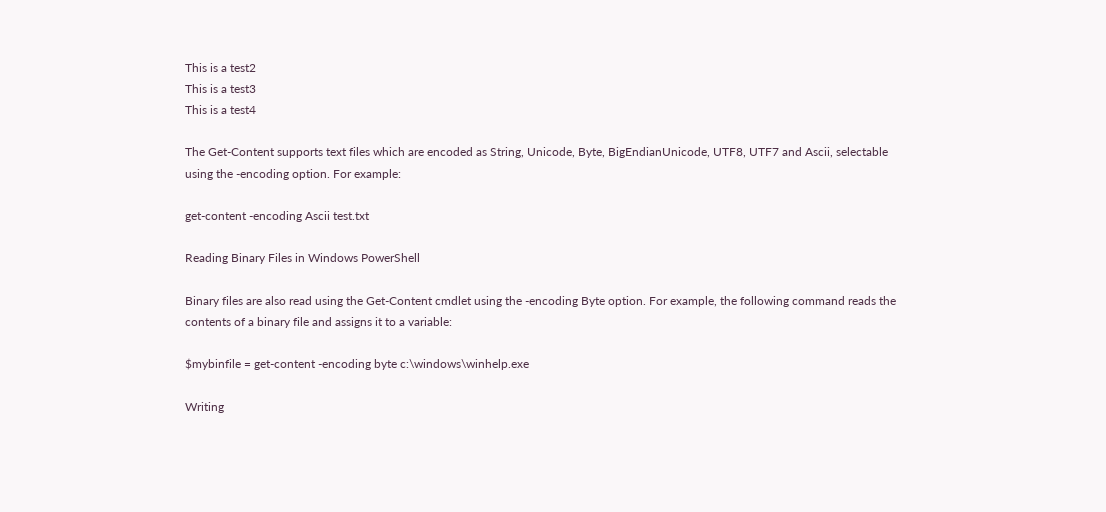This is a test2
This is a test3
This is a test4

The Get-Content supports text files which are encoded as String, Unicode, Byte, BigEndianUnicode, UTF8, UTF7 and Ascii, selectable using the -encoding option. For example:

get-content -encoding Ascii test.txt

Reading Binary Files in Windows PowerShell

Binary files are also read using the Get-Content cmdlet using the -encoding Byte option. For example, the following command reads the contents of a binary file and assigns it to a variable:

$mybinfile = get-content -encoding byte c:\windows\winhelp.exe

Writing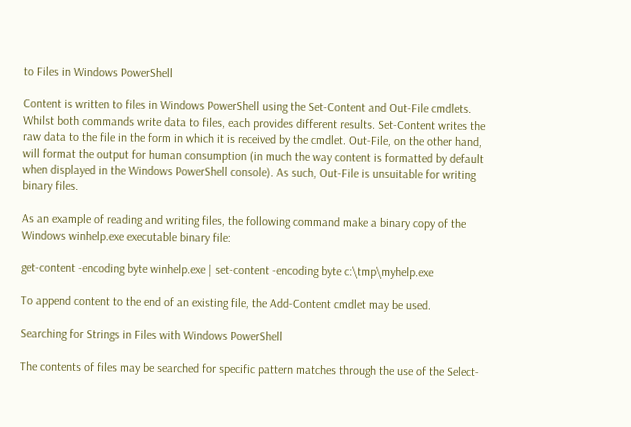to Files in Windows PowerShell

Content is written to files in Windows PowerShell using the Set-Content and Out-File cmdlets. Whilst both commands write data to files, each provides different results. Set-Content writes the raw data to the file in the form in which it is received by the cmdlet. Out-File, on the other hand, will format the output for human consumption (in much the way content is formatted by default when displayed in the Windows PowerShell console). As such, Out-File is unsuitable for writing binary files.

As an example of reading and writing files, the following command make a binary copy of the Windows winhelp.exe executable binary file:

get-content -encoding byte winhelp.exe | set-content -encoding byte c:\tmp\myhelp.exe

To append content to the end of an existing file, the Add-Content cmdlet may be used.

Searching for Strings in Files with Windows PowerShell

The contents of files may be searched for specific pattern matches through the use of the Select-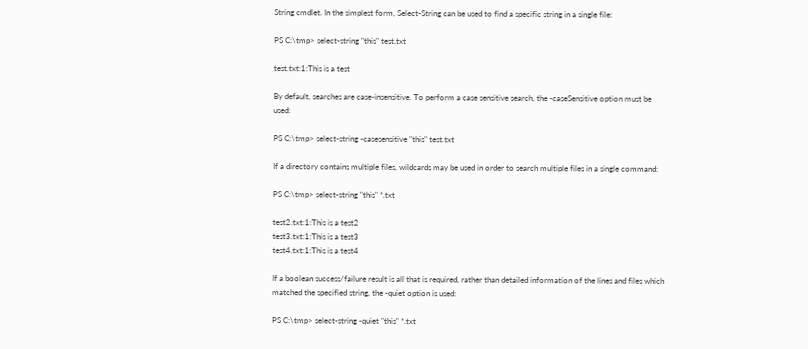String cmdlet. In the simplest form, Select-String can be used to find a specific string in a single file:

PS C:\tmp> select-string "this" test.txt

test.txt:1:This is a test

By default, searches are case-insensitive. To perform a case sensitive search, the -caseSensitive option must be used:

PS C:\tmp> select-string -casesensitive "this" test.txt

If a directory contains multiple files, wildcards may be used in order to search multiple files in a single command:

PS C:\tmp> select-string "this" *.txt

test2.txt:1:This is a test2
test3.txt:1:This is a test3
test4.txt:1:This is a test4

If a boolean success/failure result is all that is required, rather than detailed information of the lines and files which matched the specified string, the -quiet option is used:

PS C:\tmp> select-string -quiet "this" *.txt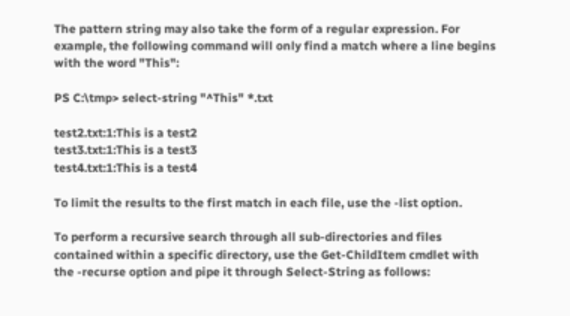The pattern string may also take the form of a regular expression. For example, the following command will only find a match where a line begins with the word "This":

PS C:\tmp> select-string "^This" *.txt

test2.txt:1:This is a test2
test3.txt:1:This is a test3
test4.txt:1:This is a test4

To limit the results to the first match in each file, use the -list option.

To perform a recursive search through all sub-directories and files contained within a specific directory, use the Get-ChildItem cmdlet with the -recurse option and pipe it through Select-String as follows: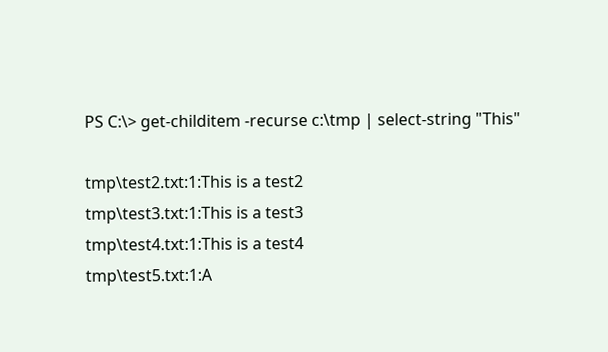PS C:\> get-childitem -recurse c:\tmp | select-string "This"

tmp\test2.txt:1:This is a test2
tmp\test3.txt:1:This is a test3
tmp\test4.txt:1:This is a test4
tmp\test5.txt:1:A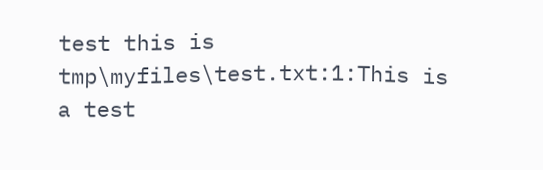test this is
tmp\myfiles\test.txt:1:This is a test